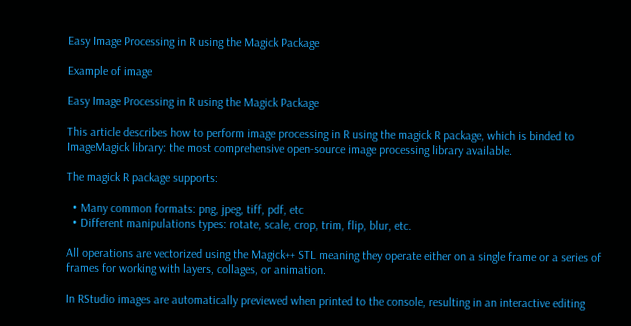Easy Image Processing in R using the Magick Package

Example of image

Easy Image Processing in R using the Magick Package

This article describes how to perform image processing in R using the magick R package, which is binded to ImageMagick library: the most comprehensive open-source image processing library available.

The magick R package supports:

  • Many common formats: png, jpeg, tiff, pdf, etc
  • Different manipulations types: rotate, scale, crop, trim, flip, blur, etc.

All operations are vectorized using the Magick++ STL meaning they operate either on a single frame or a series of frames for working with layers, collages, or animation.

In RStudio images are automatically previewed when printed to the console, resulting in an interactive editing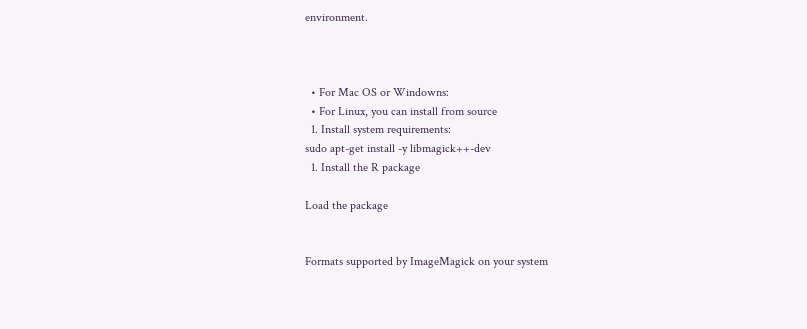environment.



  • For Mac OS or Windowns:
  • For Linux, you can install from source
  1. Install system requirements:
sudo apt-get install -y libmagick++-dev
  1. Install the R package

Load the package


Formats supported by ImageMagick on your system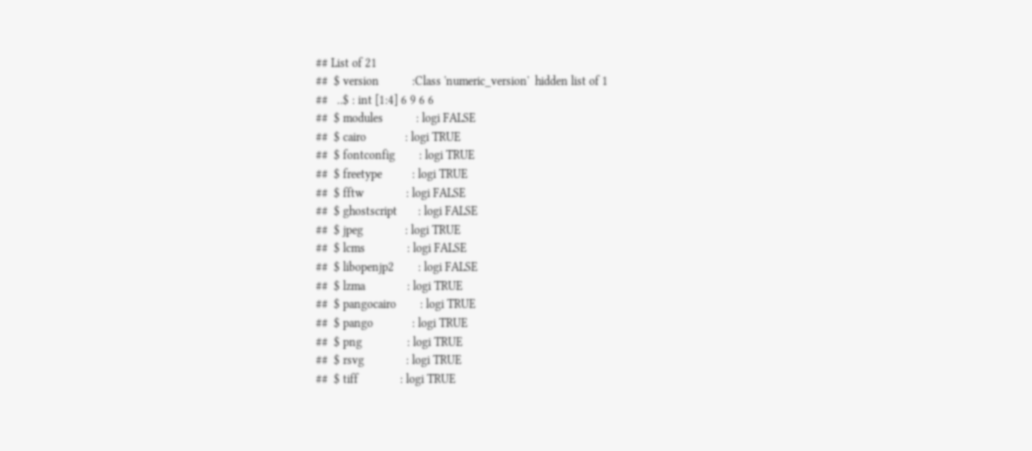## List of 21
##  $ version           :Class 'numeric_version'  hidden list of 1
##   ..$ : int [1:4] 6 9 6 6
##  $ modules           : logi FALSE
##  $ cairo             : logi TRUE
##  $ fontconfig        : logi TRUE
##  $ freetype          : logi TRUE
##  $ fftw              : logi FALSE
##  $ ghostscript       : logi FALSE
##  $ jpeg              : logi TRUE
##  $ lcms              : logi FALSE
##  $ libopenjp2        : logi FALSE
##  $ lzma              : logi TRUE
##  $ pangocairo        : logi TRUE
##  $ pango             : logi TRUE
##  $ png               : logi TRUE
##  $ rsvg              : logi TRUE
##  $ tiff              : logi TRUE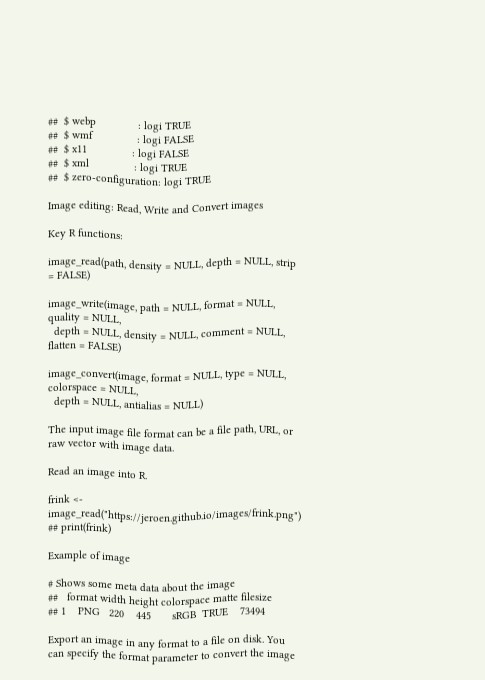##  $ webp              : logi TRUE
##  $ wmf               : logi FALSE
##  $ x11               : logi FALSE
##  $ xml               : logi TRUE
##  $ zero-configuration: logi TRUE

Image editing: Read, Write and Convert images

Key R functions:

image_read(path, density = NULL, depth = NULL, strip = FALSE)

image_write(image, path = NULL, format = NULL, quality = NULL,
  depth = NULL, density = NULL, comment = NULL, flatten = FALSE)

image_convert(image, format = NULL, type = NULL, colorspace = NULL,
  depth = NULL, antialias = NULL)

The input image file format can be a file path, URL, or raw vector with image data.

Read an image into R.

frink <- image_read("https://jeroen.github.io/images/frink.png")
## print(frink)

Example of image

# Shows some meta data about the image
##   format width height colorspace matte filesize
## 1    PNG   220    445       sRGB  TRUE    73494

Export an image in any format to a file on disk. You can specify the format parameter to convert the image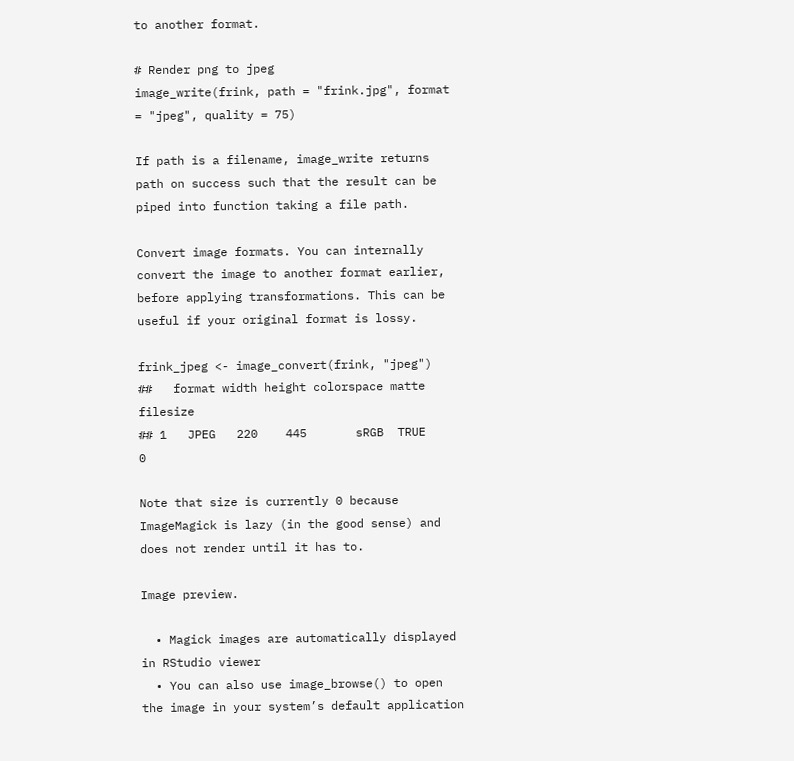to another format.

# Render png to jpeg
image_write(frink, path = "frink.jpg", format = "jpeg", quality = 75)

If path is a filename, image_write returns path on success such that the result can be piped into function taking a file path.

Convert image formats. You can internally convert the image to another format earlier, before applying transformations. This can be useful if your original format is lossy.

frink_jpeg <- image_convert(frink, "jpeg")
##   format width height colorspace matte filesize
## 1   JPEG   220    445       sRGB  TRUE        0

Note that size is currently 0 because ImageMagick is lazy (in the good sense) and does not render until it has to.

Image preview.

  • Magick images are automatically displayed in RStudio viewer
  • You can also use image_browse() to open the image in your system’s default application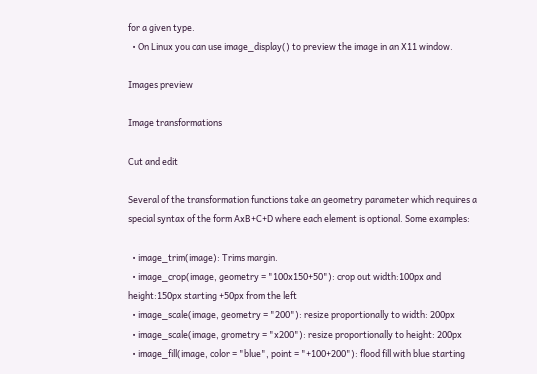for a given type.
  • On Linux you can use image_display() to preview the image in an X11 window.

Images preview

Image transformations

Cut and edit

Several of the transformation functions take an geometry parameter which requires a special syntax of the form AxB+C+D where each element is optional. Some examples:

  • image_trim(image): Trims margin.
  • image_crop(image, geometry = "100x150+50"): crop out width:100px and height:150px starting +50px from the left
  • image_scale(image, geometry = "200"): resize proportionally to width: 200px
  • image_scale(image, grometry = "x200"): resize proportionally to height: 200px
  • image_fill(image, color = "blue", point = "+100+200"): flood fill with blue starting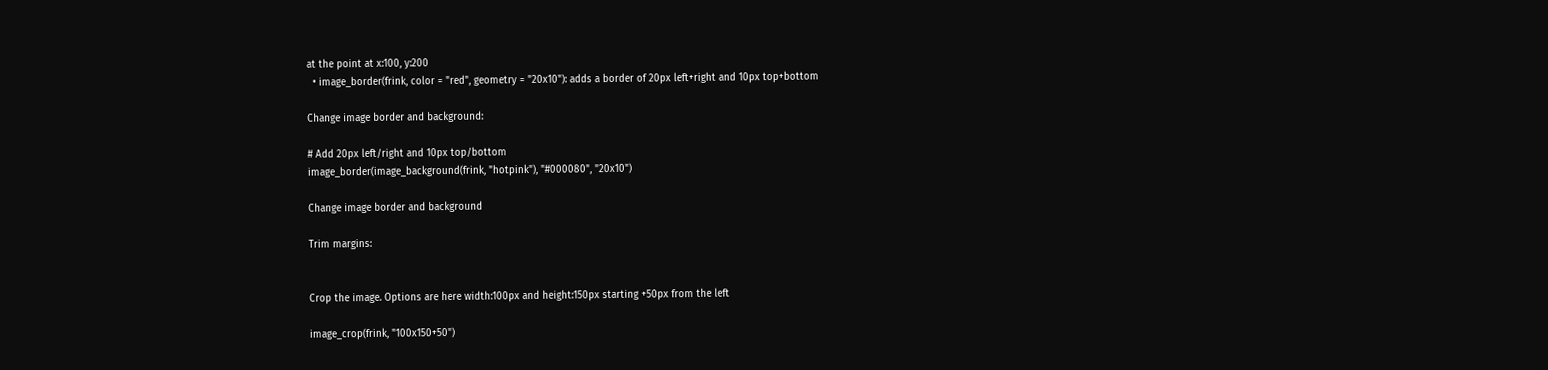at the point at x:100, y:200
  • image_border(frink, color = "red", geometry = "20x10"): adds a border of 20px left+right and 10px top+bottom

Change image border and background:

# Add 20px left/right and 10px top/bottom
image_border(image_background(frink, "hotpink"), "#000080", "20x10")

Change image border and background

Trim margins:


Crop the image. Options are here width:100px and height:150px starting +50px from the left

image_crop(frink, "100x150+50")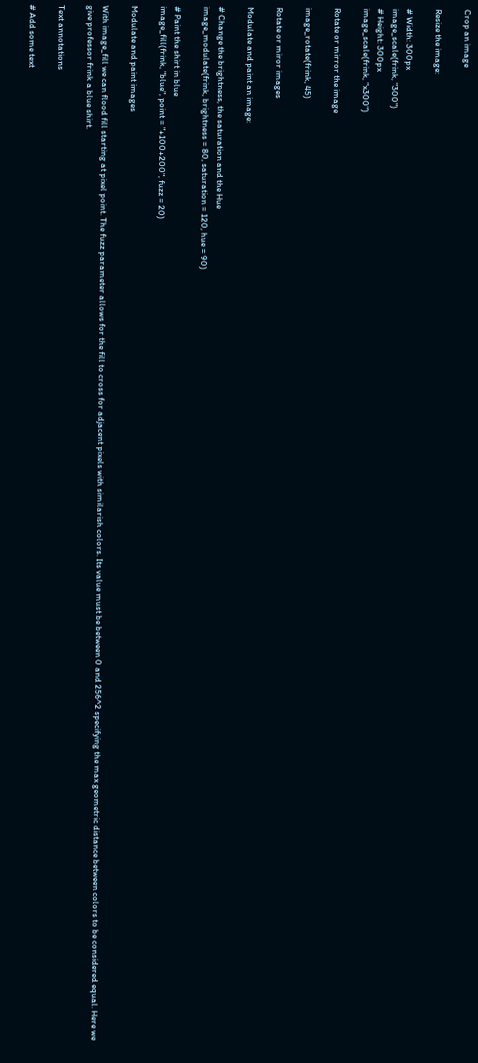Crop an image

Resize the image:

# Width: 300px
image_scale(frink, "300")
# Height: 300px
image_scale(frink, "x300")

Rotate or mirror the image

image_rotate(frink, 45)

Rotate or miror images

Modulate and paint an image:

# Change the brightness, the saturation and the Hue
image_modulate(frink, brightness = 80, saturation = 120, hue = 90)

# Paint the shirt in blue
image_fill(frink, "blue", point = "+100+200", fuzz = 20)

Modulate and paint images

With image_fill we can flood fill starting at pixel point. The fuzz parameter allows for the fill to cross for adjacent pixels with similarish colors. Its value must be between 0 and 256^2 specifying the max geometric distance between colors to be considered equal. Here we give professor frink a blue shirt.

Text annotations

# Add some text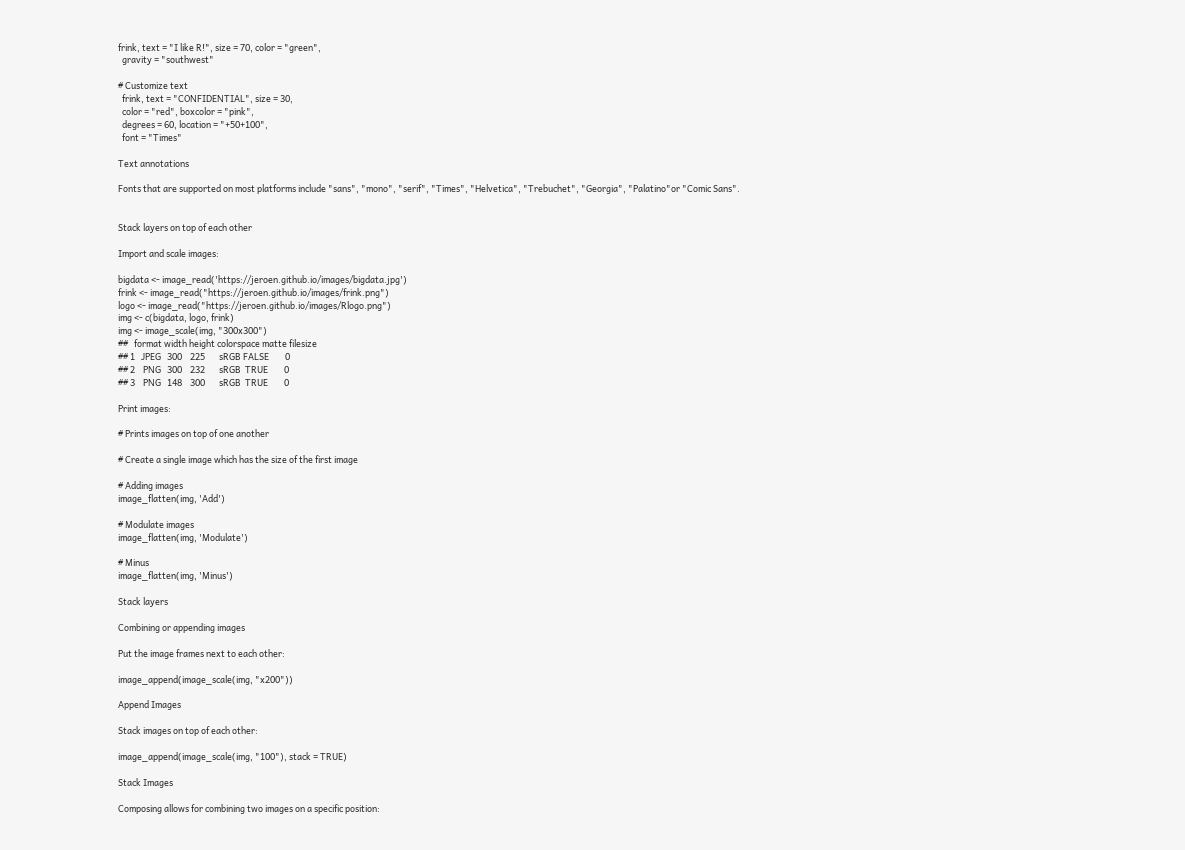frink, text = "I like R!", size = 70, color = "green",
  gravity = "southwest"

# Customize text
  frink, text = "CONFIDENTIAL", size = 30,
  color = "red", boxcolor = "pink",
  degrees = 60, location = "+50+100",
  font = "Times"

Text annotations

Fonts that are supported on most platforms include "sans", "mono", "serif", "Times", "Helvetica", "Trebuchet", "Georgia", "Palatino"or "Comic Sans".


Stack layers on top of each other

Import and scale images:

bigdata <- image_read('https://jeroen.github.io/images/bigdata.jpg')
frink <- image_read("https://jeroen.github.io/images/frink.png")
logo <- image_read("https://jeroen.github.io/images/Rlogo.png")
img <- c(bigdata, logo, frink)
img <- image_scale(img, "300x300")
##   format width height colorspace matte filesize
## 1   JPEG   300    225       sRGB FALSE        0
## 2    PNG   300    232       sRGB  TRUE        0
## 3    PNG   148    300       sRGB  TRUE        0

Print images:

# Prints images on top of one another

# Create a single image which has the size of the first image

# Adding images
image_flatten(img, 'Add')

# Modulate images
image_flatten(img, 'Modulate')

# Minus
image_flatten(img, 'Minus')

Stack layers

Combining or appending images

Put the image frames next to each other:

image_append(image_scale(img, "x200"))

Append Images

Stack images on top of each other:

image_append(image_scale(img, "100"), stack = TRUE)

Stack Images

Composing allows for combining two images on a specific position: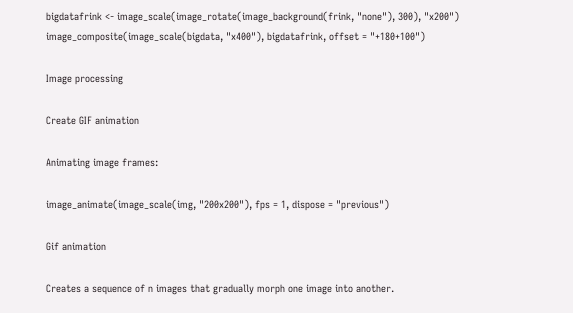bigdatafrink <- image_scale(image_rotate(image_background(frink, "none"), 300), "x200")
image_composite(image_scale(bigdata, "x400"), bigdatafrink, offset = "+180+100")

Image processing

Create GIF animation

Animating image frames:

image_animate(image_scale(img, "200x200"), fps = 1, dispose = "previous")

Gif animation

Creates a sequence of n images that gradually morph one image into another.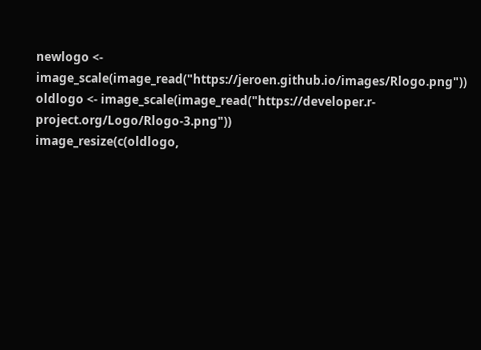newlogo <- image_scale(image_read("https://jeroen.github.io/images/Rlogo.png"))
oldlogo <- image_scale(image_read("https://developer.r-project.org/Logo/Rlogo-3.png"))
image_resize(c(oldlogo,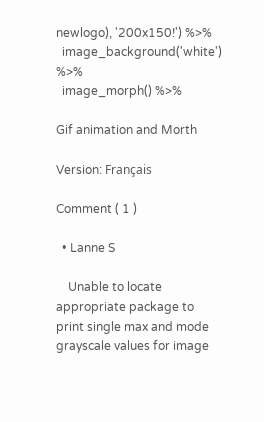newlogo), '200x150!') %>%
  image_background('white') %>%
  image_morph() %>%

Gif animation and Morth

Version: Français

Comment ( 1 )

  • Lanne S

    Unable to locate appropriate package to print single max and mode grayscale values for image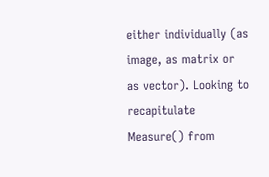either individually (as image, as matrix or as vector). Looking to recapitulate Measure() from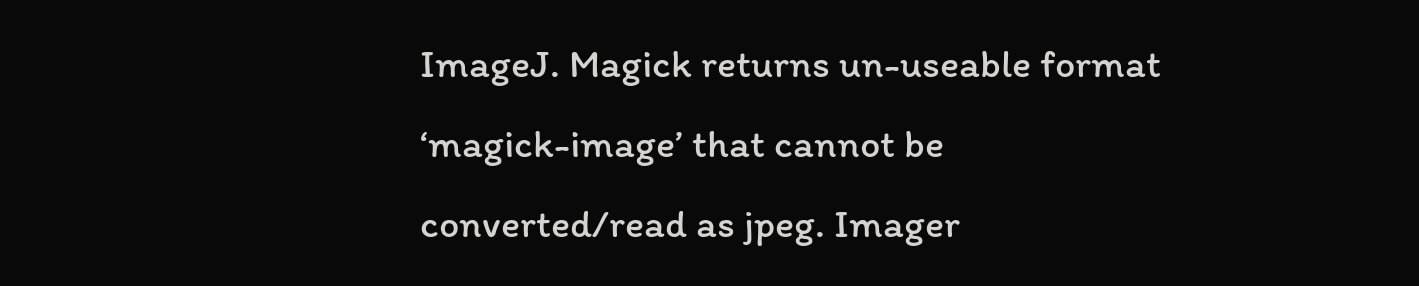ImageJ. Magick returns un-useable format ‘magick-image’ that cannot be converted/read as jpeg. Imager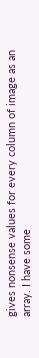gives nonsense values for every column of image as an array. I have some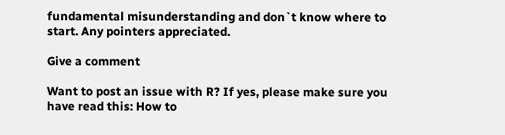fundamental misunderstanding and don`t know where to start. Any pointers appreciated.

Give a comment

Want to post an issue with R? If yes, please make sure you have read this: How to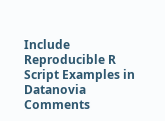Include Reproducible R Script Examples in Datanovia Comments